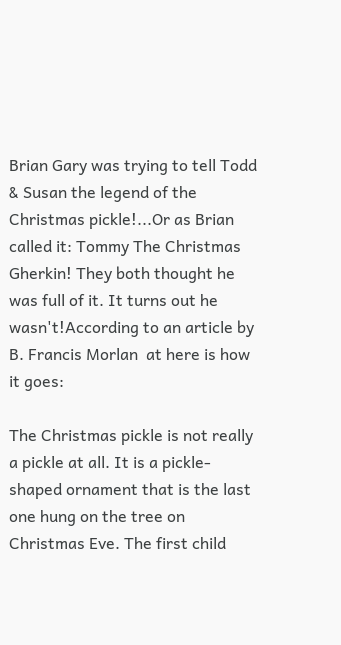Brian Gary was trying to tell Todd & Susan the legend of the Christmas pickle!...Or as Brian called it: Tommy The Christmas Gherkin! They both thought he was full of it. It turns out he wasn't!According to an article by B. Francis Morlan  at here is how it goes:

The Christmas pickle is not really a pickle at all. It is a pickle-shaped ornament that is the last one hung on the tree on Christmas Eve. The first child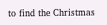to find the Christmas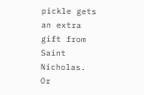pickle gets an extra gift from Saint Nicholas. Or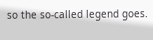so the so-called legend goes.